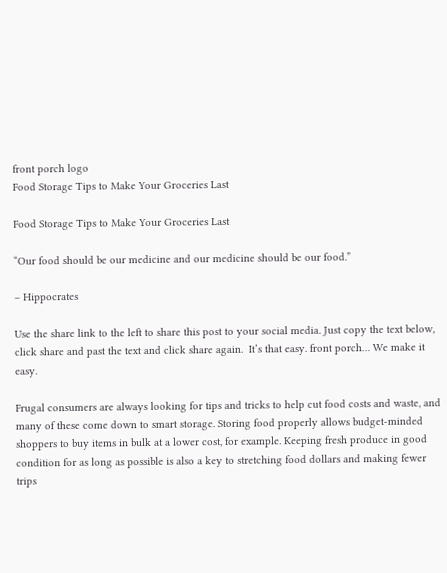front porch logo
Food Storage Tips to Make Your Groceries Last

Food Storage Tips to Make Your Groceries Last

“Our food should be our medicine and our medicine should be our food.”

– Hippocrates

Use the share link to the left to share this post to your social media. Just copy the text below, click share and past the text and click share again.  It’s that easy. front porch… We make it easy.

Frugal consumers are always looking for tips and tricks to help cut food costs and waste, and many of these come down to smart storage. Storing food properly allows budget-minded shoppers to buy items in bulk at a lower cost, for example. Keeping fresh produce in good condition for as long as possible is also a key to stretching food dollars and making fewer trips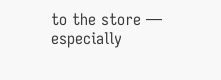to the store — especially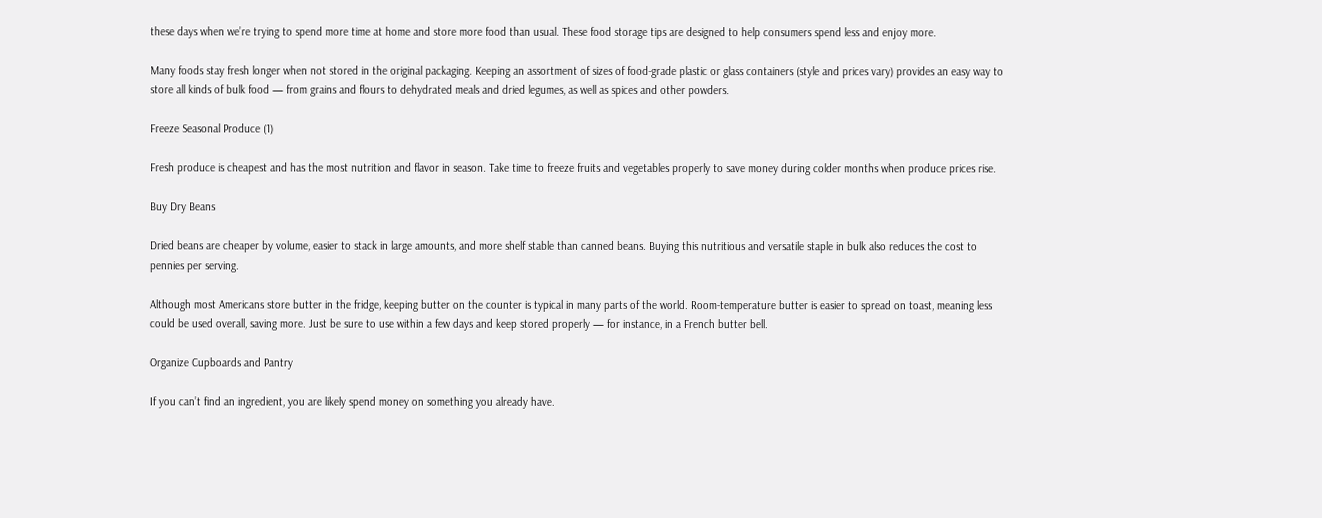these days when we’re trying to spend more time at home and store more food than usual. These food storage tips are designed to help consumers spend less and enjoy more.

Many foods stay fresh longer when not stored in the original packaging. Keeping an assortment of sizes of food-grade plastic or glass containers (style and prices vary) provides an easy way to store all kinds of bulk food — from grains and flours to dehydrated meals and dried legumes, as well as spices and other powders.

Freeze Seasonal Produce (1)

Fresh produce is cheapest and has the most nutrition and flavor in season. Take time to freeze fruits and vegetables properly to save money during colder months when produce prices rise.

Buy Dry Beans

Dried beans are cheaper by volume, easier to stack in large amounts, and more shelf stable than canned beans. Buying this nutritious and versatile staple in bulk also reduces the cost to pennies per serving.

Although most Americans store butter in the fridge, keeping butter on the counter is typical in many parts of the world. Room-temperature butter is easier to spread on toast, meaning less could be used overall, saving more. Just be sure to use within a few days and keep stored properly — for instance, in a French butter bell.

Organize Cupboards and Pantry

If you can’t find an ingredient, you are likely spend money on something you already have.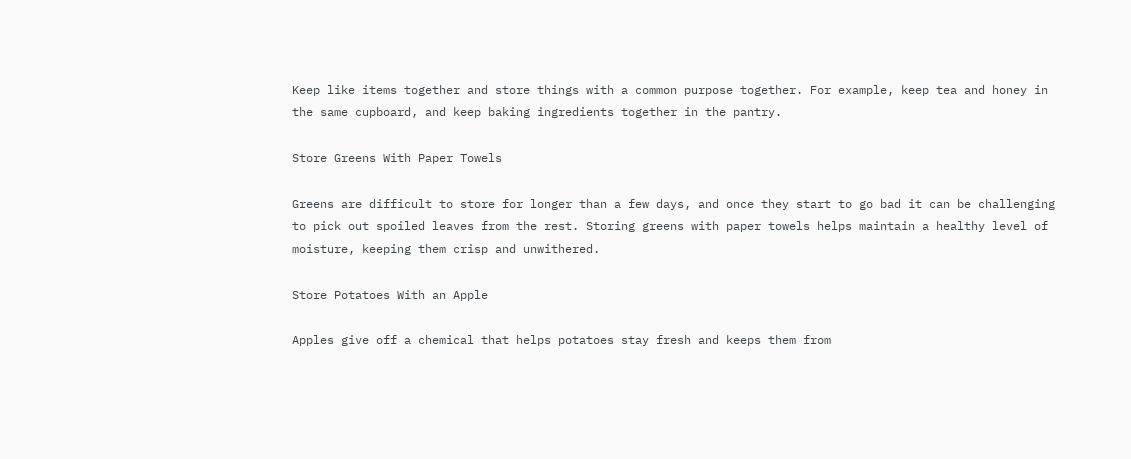Keep like items together and store things with a common purpose together. For example, keep tea and honey in the same cupboard, and keep baking ingredients together in the pantry.

Store Greens With Paper Towels

Greens are difficult to store for longer than a few days, and once they start to go bad it can be challenging to pick out spoiled leaves from the rest. Storing greens with paper towels helps maintain a healthy level of moisture, keeping them crisp and unwithered.

Store Potatoes With an Apple

Apples give off a chemical that helps potatoes stay fresh and keeps them from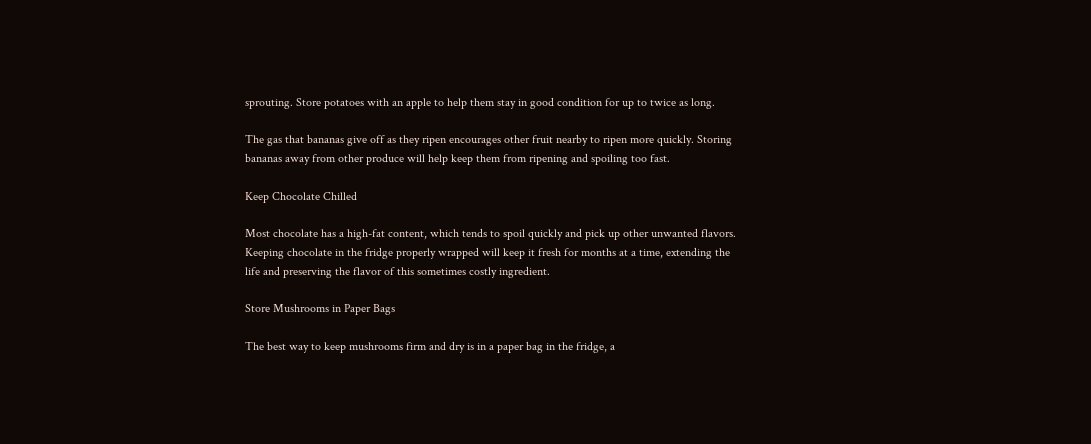sprouting. Store potatoes with an apple to help them stay in good condition for up to twice as long.

The gas that bananas give off as they ripen encourages other fruit nearby to ripen more quickly. Storing bananas away from other produce will help keep them from ripening and spoiling too fast.

Keep Chocolate Chilled

Most chocolate has a high-fat content, which tends to spoil quickly and pick up other unwanted flavors. Keeping chocolate in the fridge properly wrapped will keep it fresh for months at a time, extending the life and preserving the flavor of this sometimes costly ingredient.

Store Mushrooms in Paper Bags

The best way to keep mushrooms firm and dry is in a paper bag in the fridge, a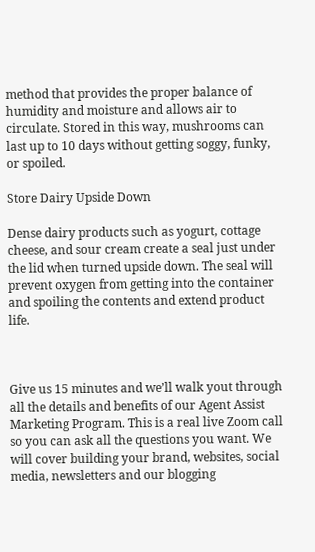method that provides the proper balance of humidity and moisture and allows air to circulate. Stored in this way, mushrooms can last up to 10 days without getting soggy, funky, or spoiled.

Store Dairy Upside Down

Dense dairy products such as yogurt, cottage cheese, and sour cream create a seal just under the lid when turned upside down. The seal will prevent oxygen from getting into the container and spoiling the contents and extend product life.



Give us 15 minutes and we’ll walk yout through all the details and benefits of our Agent Assist Marketing Program. This is a real live Zoom call so you can ask all the questions you want. We will cover building your brand, websites, social media, newsletters and our blogging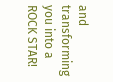and transforming you into a ROCK STAR!